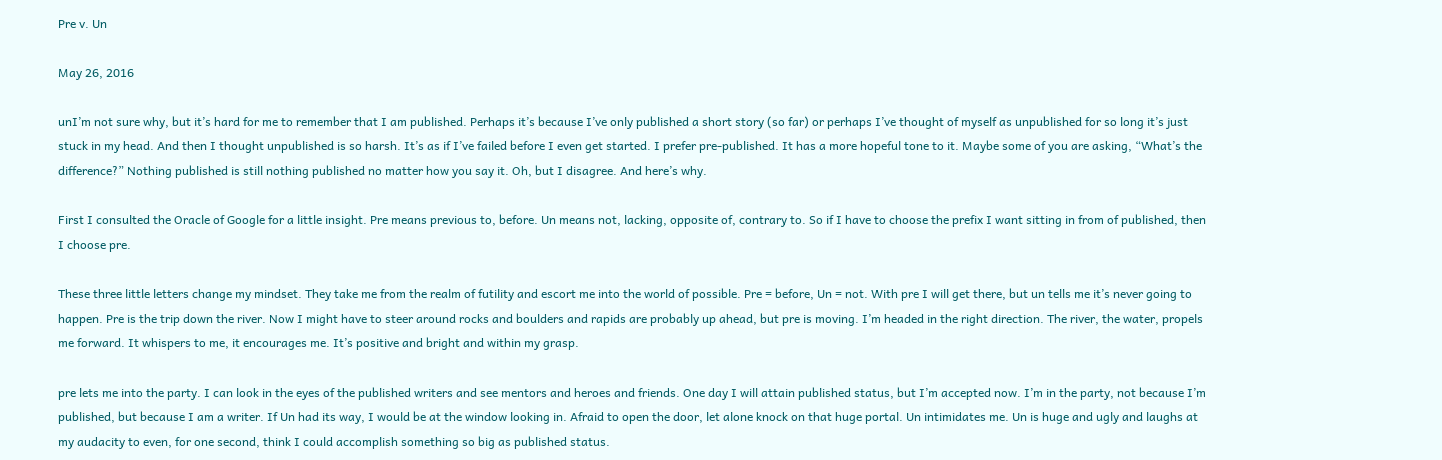Pre v. Un

May 26, 2016

unI’m not sure why, but it’s hard for me to remember that I am published. Perhaps it’s because I’ve only published a short story (so far) or perhaps I’ve thought of myself as unpublished for so long it’s just stuck in my head. And then I thought unpublished is so harsh. It’s as if I’ve failed before I even get started. I prefer pre-published. It has a more hopeful tone to it. Maybe some of you are asking, “What’s the difference?” Nothing published is still nothing published no matter how you say it. Oh, but I disagree. And here’s why.

First I consulted the Oracle of Google for a little insight. Pre means previous to, before. Un means not, lacking, opposite of, contrary to. So if I have to choose the prefix I want sitting in from of published, then I choose pre.

These three little letters change my mindset. They take me from the realm of futility and escort me into the world of possible. Pre = before, Un = not. With pre I will get there, but un tells me it’s never going to happen. Pre is the trip down the river. Now I might have to steer around rocks and boulders and rapids are probably up ahead, but pre is moving. I’m headed in the right direction. The river, the water, propels me forward. It whispers to me, it encourages me. It’s positive and bright and within my grasp.

pre lets me into the party. I can look in the eyes of the published writers and see mentors and heroes and friends. One day I will attain published status, but I’m accepted now. I’m in the party, not because I’m published, but because I am a writer. If Un had its way, I would be at the window looking in. Afraid to open the door, let alone knock on that huge portal. Un intimidates me. Un is huge and ugly and laughs at my audacity to even, for one second, think I could accomplish something so big as published status.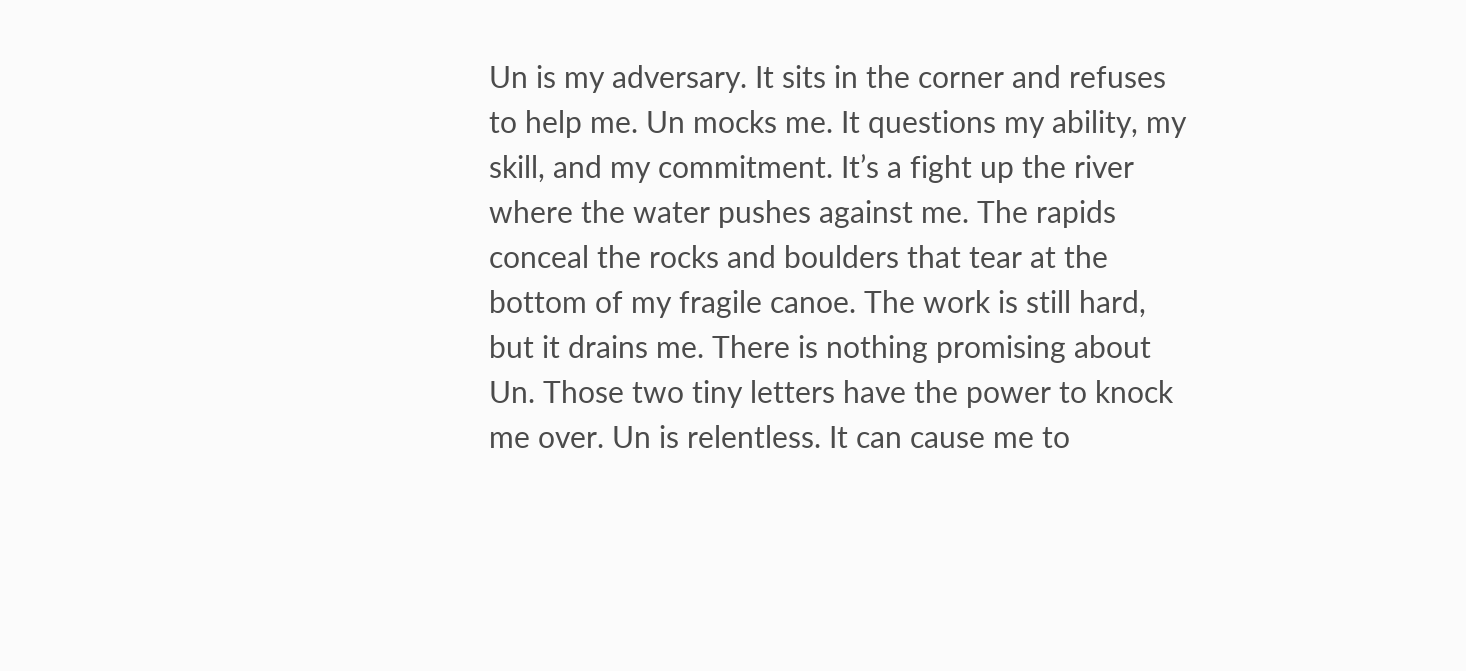Un is my adversary. It sits in the corner and refuses to help me. Un mocks me. It questions my ability, my skill, and my commitment. It’s a fight up the river where the water pushes against me. The rapids conceal the rocks and boulders that tear at the bottom of my fragile canoe. The work is still hard, but it drains me. There is nothing promising about Un. Those two tiny letters have the power to knock me over. Un is relentless. It can cause me to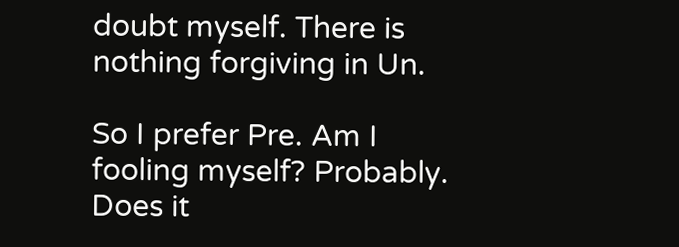doubt myself. There is nothing forgiving in Un.

So I prefer Pre. Am I fooling myself? Probably. Does it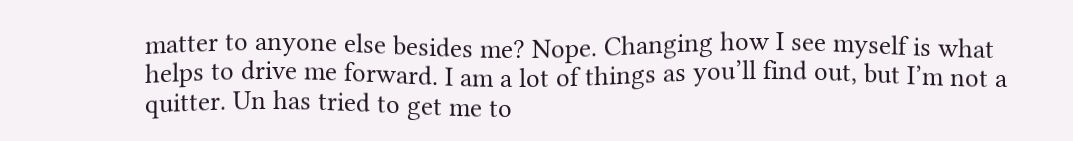matter to anyone else besides me? Nope. Changing how I see myself is what helps to drive me forward. I am a lot of things as you’ll find out, but I’m not a quitter. Un has tried to get me to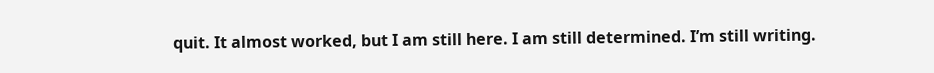quit. It almost worked, but I am still here. I am still determined. I’m still writing.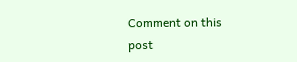Comment on this post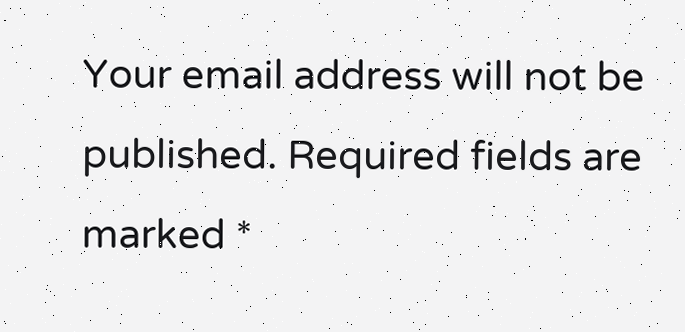Your email address will not be published. Required fields are marked *